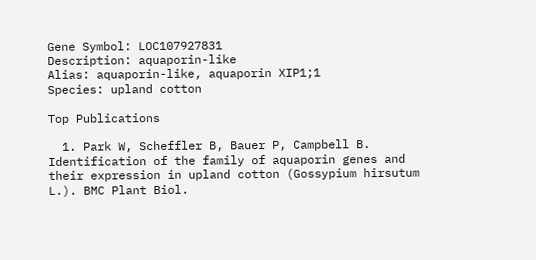Gene Symbol: LOC107927831
Description: aquaporin-like
Alias: aquaporin-like, aquaporin XIP1;1
Species: upland cotton

Top Publications

  1. Park W, Scheffler B, Bauer P, Campbell B. Identification of the family of aquaporin genes and their expression in upland cotton (Gossypium hirsutum L.). BMC Plant Biol.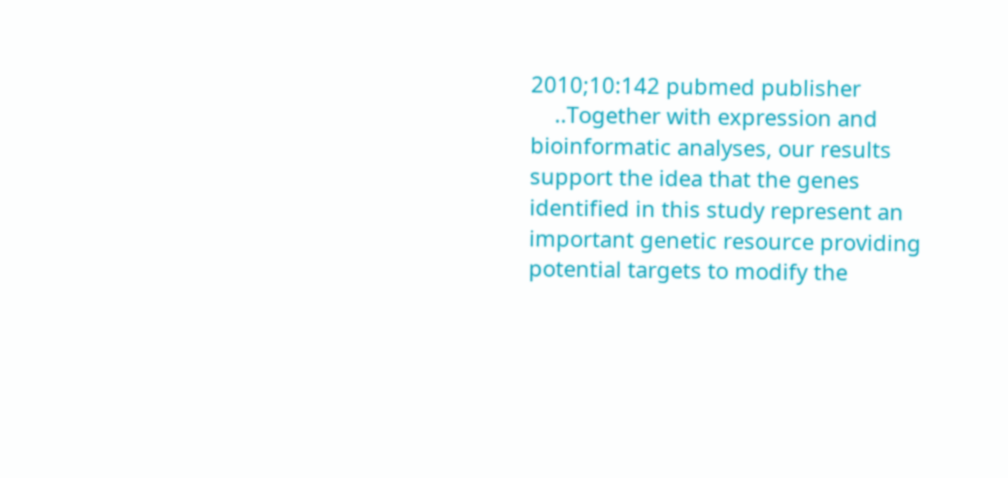2010;10:142 pubmed publisher
    ..Together with expression and bioinformatic analyses, our results support the idea that the genes identified in this study represent an important genetic resource providing potential targets to modify the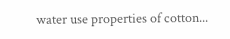water use properties of cotton...